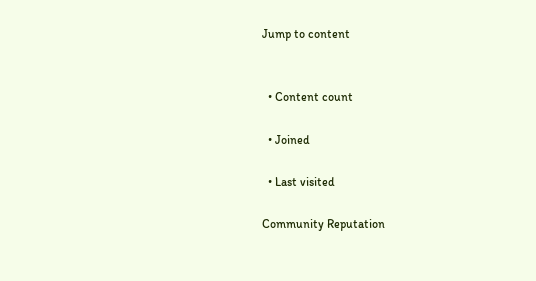Jump to content


  • Content count

  • Joined

  • Last visited

Community Reputation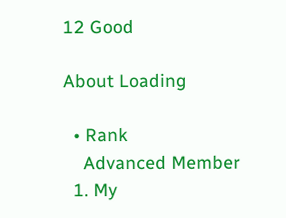12 Good

About Loading

  • Rank
    Advanced Member
  1. My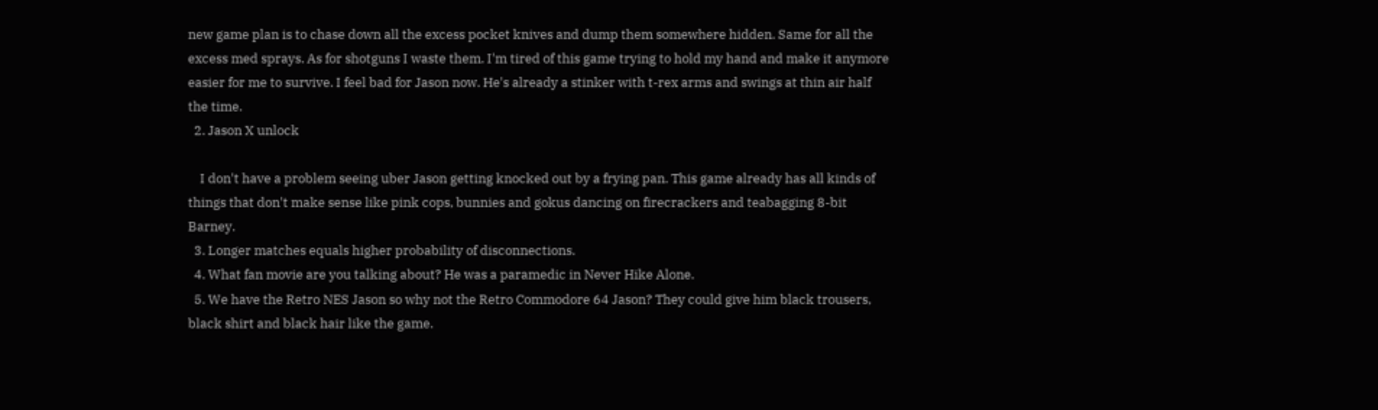new game plan is to chase down all the excess pocket knives and dump them somewhere hidden. Same for all the excess med sprays. As for shotguns I waste them. I'm tired of this game trying to hold my hand and make it anymore easier for me to survive. I feel bad for Jason now. He's already a stinker with t-rex arms and swings at thin air half the time.
  2. Jason X unlock

    I don't have a problem seeing uber Jason getting knocked out by a frying pan. This game already has all kinds of things that don't make sense like pink cops, bunnies and gokus dancing on firecrackers and teabagging 8-bit Barney.
  3. Longer matches equals higher probability of disconnections.
  4. What fan movie are you talking about? He was a paramedic in Never Hike Alone.
  5. We have the Retro NES Jason so why not the Retro Commodore 64 Jason? They could give him black trousers, black shirt and black hair like the game.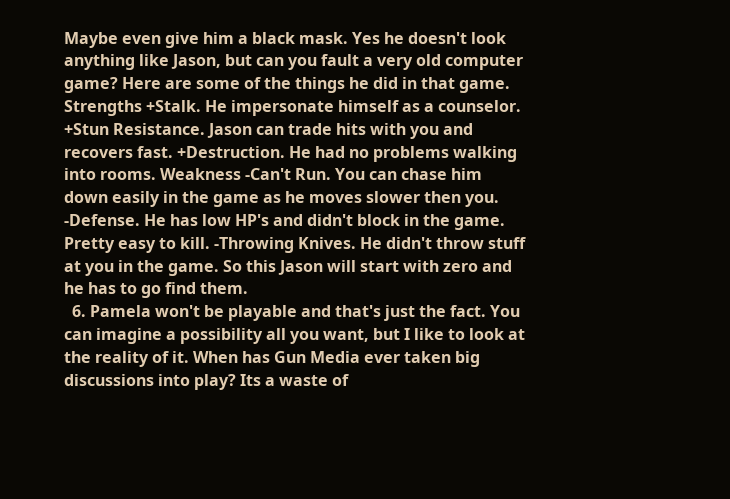Maybe even give him a black mask. Yes he doesn't look anything like Jason, but can you fault a very old computer game? Here are some of the things he did in that game. Strengths +Stalk. He impersonate himself as a counselor. +Stun Resistance. Jason can trade hits with you and recovers fast. +Destruction. He had no problems walking into rooms. Weakness -Can't Run. You can chase him down easily in the game as he moves slower then you. -Defense. He has low HP's and didn't block in the game. Pretty easy to kill. -Throwing Knives. He didn't throw stuff at you in the game. So this Jason will start with zero and he has to go find them.
  6. Pamela won't be playable and that's just the fact. You can imagine a possibility all you want, but I like to look at the reality of it. When has Gun Media ever taken big discussions into play? Its a waste of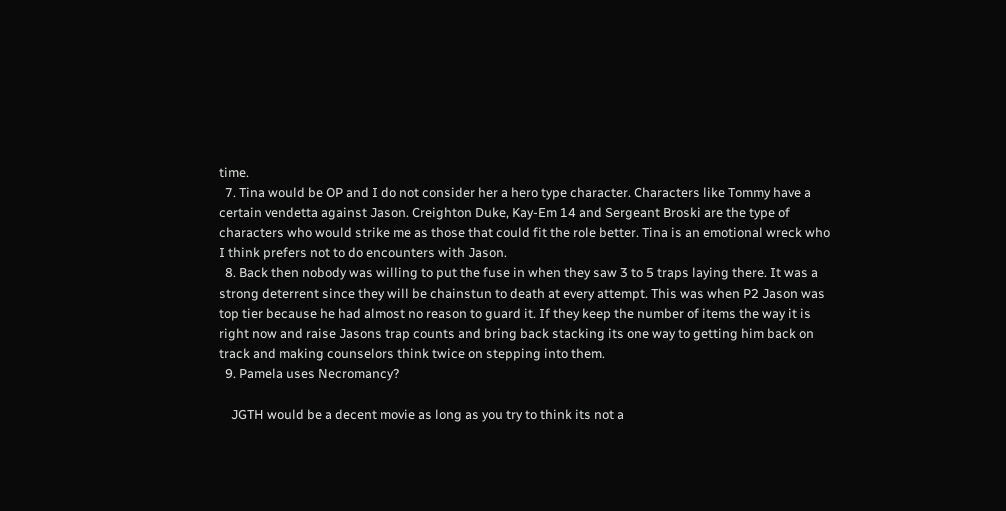time.
  7. Tina would be OP and I do not consider her a hero type character. Characters like Tommy have a certain vendetta against Jason. Creighton Duke, Kay-Em 14 and Sergeant Broski are the type of characters who would strike me as those that could fit the role better. Tina is an emotional wreck who I think prefers not to do encounters with Jason.
  8. Back then nobody was willing to put the fuse in when they saw 3 to 5 traps laying there. It was a strong deterrent since they will be chainstun to death at every attempt. This was when P2 Jason was top tier because he had almost no reason to guard it. If they keep the number of items the way it is right now and raise Jasons trap counts and bring back stacking its one way to getting him back on track and making counselors think twice on stepping into them.
  9. Pamela uses Necromancy?

    JGTH would be a decent movie as long as you try to think its not a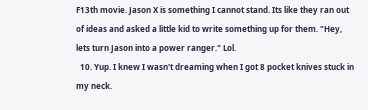F13th movie. Jason X is something I cannot stand. Its like they ran out of ideas and asked a little kid to write something up for them. "Hey, lets turn Jason into a power ranger." Lol.
  10. Yup. I knew I wasn't dreaming when I got 8 pocket knives stuck in my neck.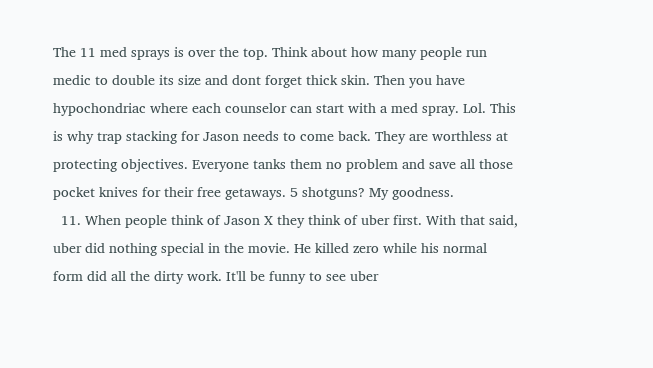The 11 med sprays is over the top. Think about how many people run medic to double its size and dont forget thick skin. Then you have hypochondriac where each counselor can start with a med spray. Lol. This is why trap stacking for Jason needs to come back. They are worthless at protecting objectives. Everyone tanks them no problem and save all those pocket knives for their free getaways. 5 shotguns? My goodness.
  11. When people think of Jason X they think of uber first. With that said, uber did nothing special in the movie. He killed zero while his normal form did all the dirty work. It'll be funny to see uber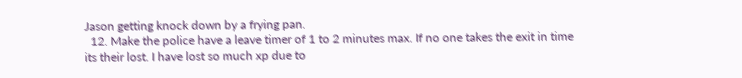Jason getting knock down by a frying pan.
  12. Make the police have a leave timer of 1 to 2 minutes max. If no one takes the exit in time its their lost. I have lost so much xp due to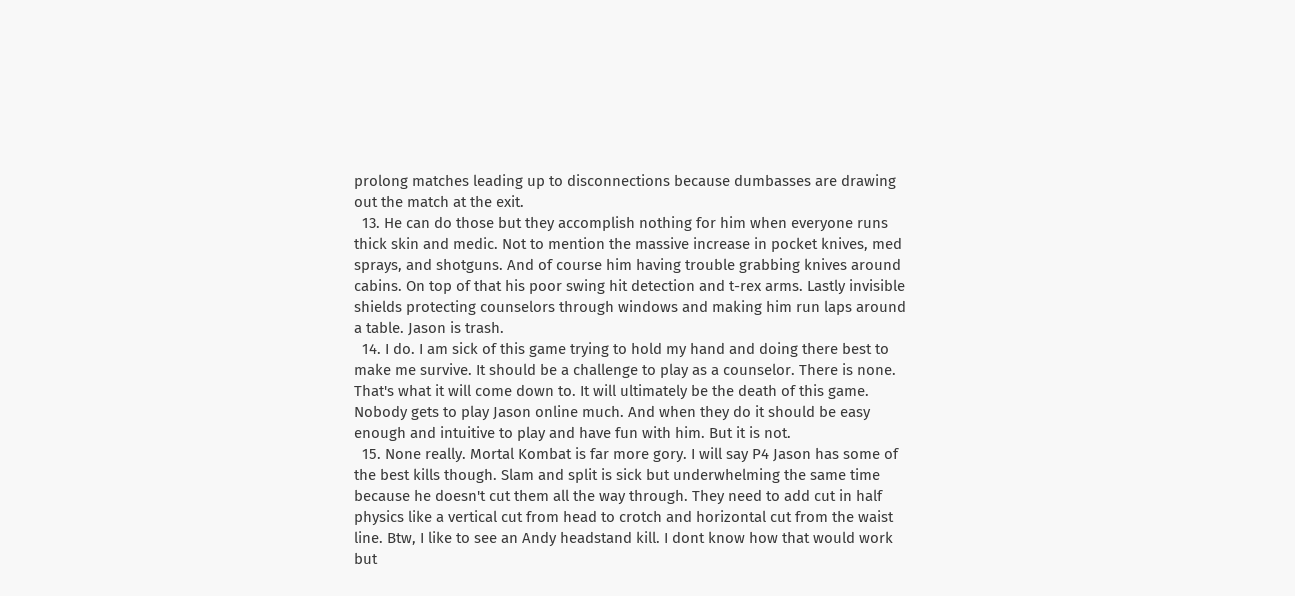prolong matches leading up to disconnections because dumbasses are drawing out the match at the exit.
  13. He can do those but they accomplish nothing for him when everyone runs thick skin and medic. Not to mention the massive increase in pocket knives, med sprays, and shotguns. And of course him having trouble grabbing knives around cabins. On top of that his poor swing hit detection and t-rex arms. Lastly invisible shields protecting counselors through windows and making him run laps around a table. Jason is trash.
  14. I do. I am sick of this game trying to hold my hand and doing there best to make me survive. It should be a challenge to play as a counselor. There is none. That's what it will come down to. It will ultimately be the death of this game. Nobody gets to play Jason online much. And when they do it should be easy enough and intuitive to play and have fun with him. But it is not.
  15. None really. Mortal Kombat is far more gory. I will say P4 Jason has some of the best kills though. Slam and split is sick but underwhelming the same time because he doesn't cut them all the way through. They need to add cut in half physics like a vertical cut from head to crotch and horizontal cut from the waist line. Btw, I like to see an Andy headstand kill. I dont know how that would work but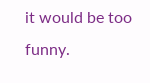it would be too funny.